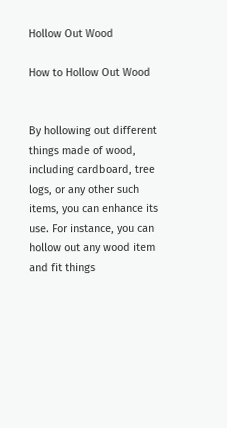Hollow Out Wood

How to Hollow Out Wood


By hollowing out different things made of wood, including cardboard, tree logs, or any other such items, you can enhance its use. For instance, you can hollow out any wood item and fit things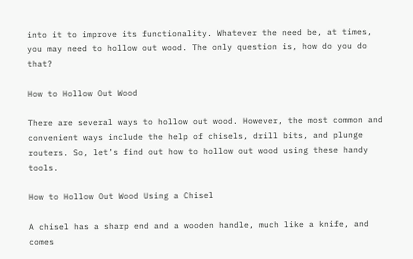into it to improve its functionality. Whatever the need be, at times, you may need to hollow out wood. The only question is, how do you do that?

How to Hollow Out Wood

There are several ways to hollow out wood. However, the most common and convenient ways include the help of chisels, drill bits, and plunge routers. So, let’s find out how to hollow out wood using these handy tools.

How to Hollow Out Wood Using a Chisel

A chisel has a sharp end and a wooden handle, much like a knife, and comes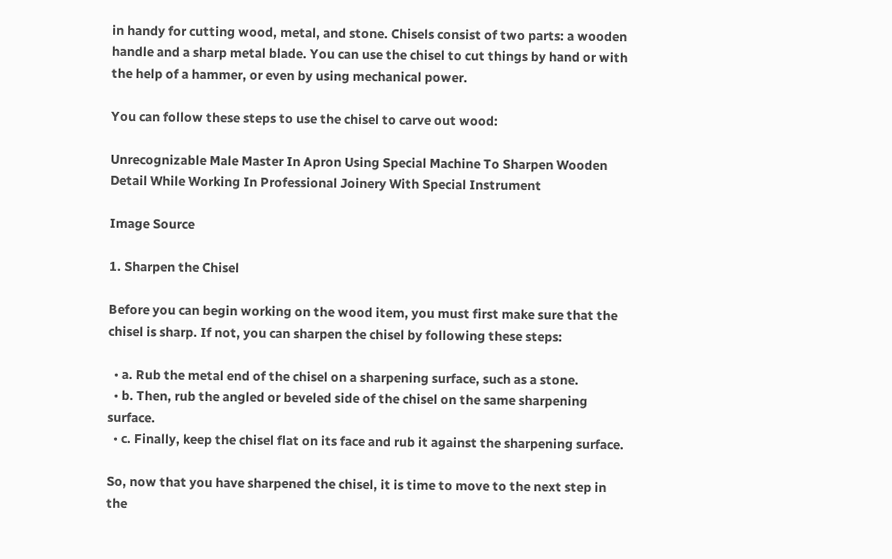in handy for cutting wood, metal, and stone. Chisels consist of two parts: a wooden handle and a sharp metal blade. You can use the chisel to cut things by hand or with the help of a hammer, or even by using mechanical power.

You can follow these steps to use the chisel to carve out wood:

Unrecognizable Male Master In Apron Using Special Machine To Sharpen Wooden Detail While Working In Professional Joinery With Special Instrument

Image Source

1. Sharpen the Chisel

Before you can begin working on the wood item, you must first make sure that the chisel is sharp. If not, you can sharpen the chisel by following these steps:

  • a. Rub the metal end of the chisel on a sharpening surface, such as a stone.
  • b. Then, rub the angled or beveled side of the chisel on the same sharpening surface.
  • c. Finally, keep the chisel flat on its face and rub it against the sharpening surface.

So, now that you have sharpened the chisel, it is time to move to the next step in the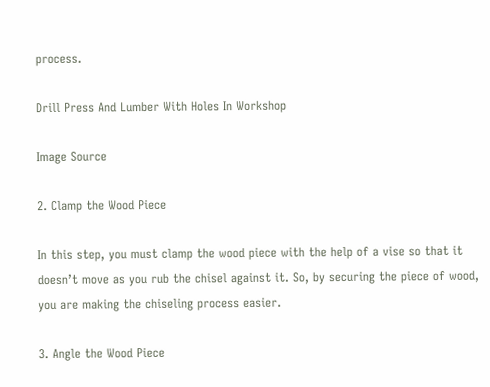process.

Drill Press And Lumber With Holes In Workshop

Image Source

2. Clamp the Wood Piece

In this step, you must clamp the wood piece with the help of a vise so that it doesn’t move as you rub the chisel against it. So, by securing the piece of wood, you are making the chiseling process easier.

3. Angle the Wood Piece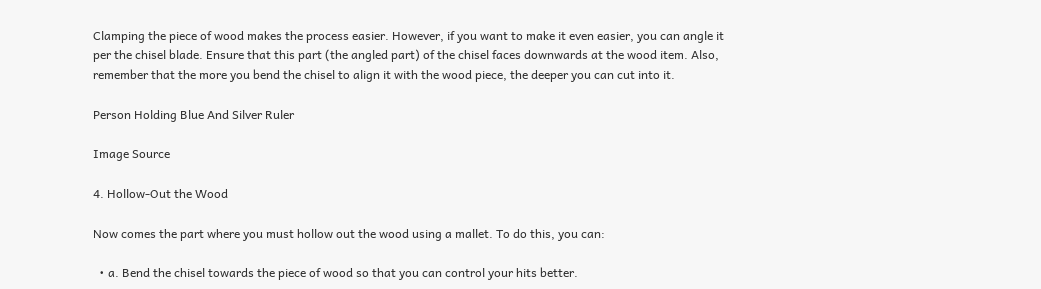Clamping the piece of wood makes the process easier. However, if you want to make it even easier, you can angle it per the chisel blade. Ensure that this part (the angled part) of the chisel faces downwards at the wood item. Also, remember that the more you bend the chisel to align it with the wood piece, the deeper you can cut into it.

Person Holding Blue And Silver Ruler

Image Source

4. Hollow-Out the Wood

Now comes the part where you must hollow out the wood using a mallet. To do this, you can:

  • a. Bend the chisel towards the piece of wood so that you can control your hits better.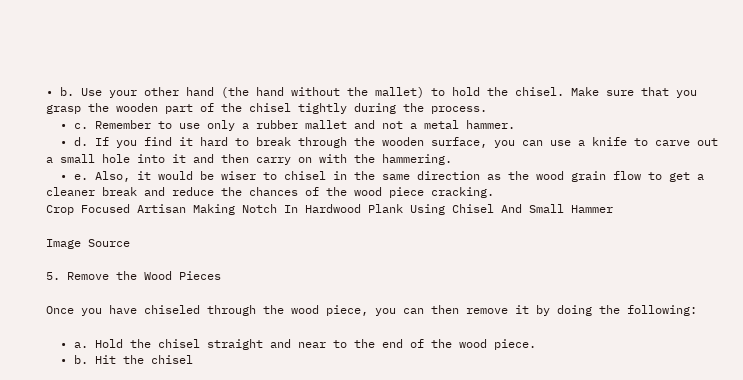• b. Use your other hand (the hand without the mallet) to hold the chisel. Make sure that you grasp the wooden part of the chisel tightly during the process.
  • c. Remember to use only a rubber mallet and not a metal hammer.
  • d. If you find it hard to break through the wooden surface, you can use a knife to carve out a small hole into it and then carry on with the hammering.
  • e. Also, it would be wiser to chisel in the same direction as the wood grain flow to get a cleaner break and reduce the chances of the wood piece cracking.
Crop Focused Artisan Making Notch In Hardwood Plank Using Chisel And Small Hammer

Image Source

5. Remove the Wood Pieces

Once you have chiseled through the wood piece, you can then remove it by doing the following:

  • a. Hold the chisel straight and near to the end of the wood piece.
  • b. Hit the chisel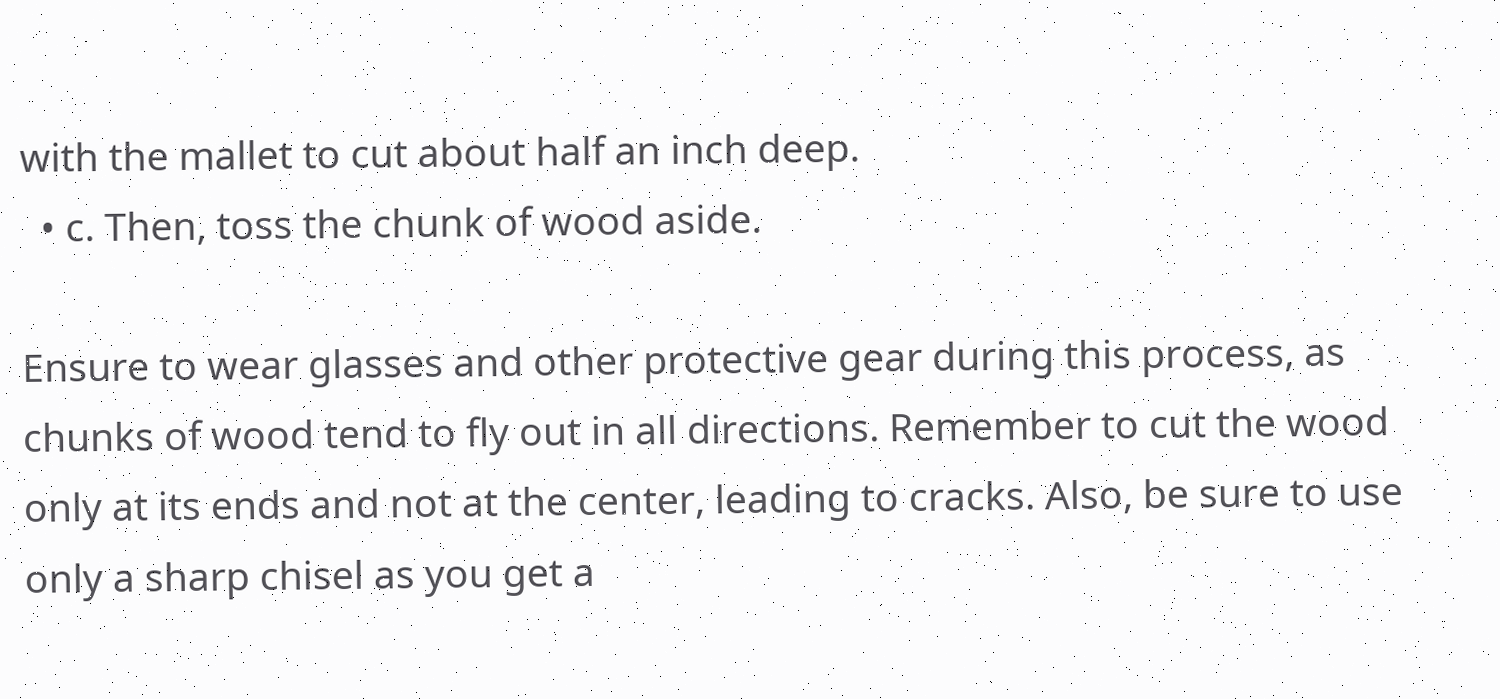with the mallet to cut about half an inch deep.
  • c. Then, toss the chunk of wood aside.

Ensure to wear glasses and other protective gear during this process, as chunks of wood tend to fly out in all directions. Remember to cut the wood only at its ends and not at the center, leading to cracks. Also, be sure to use only a sharp chisel as you get a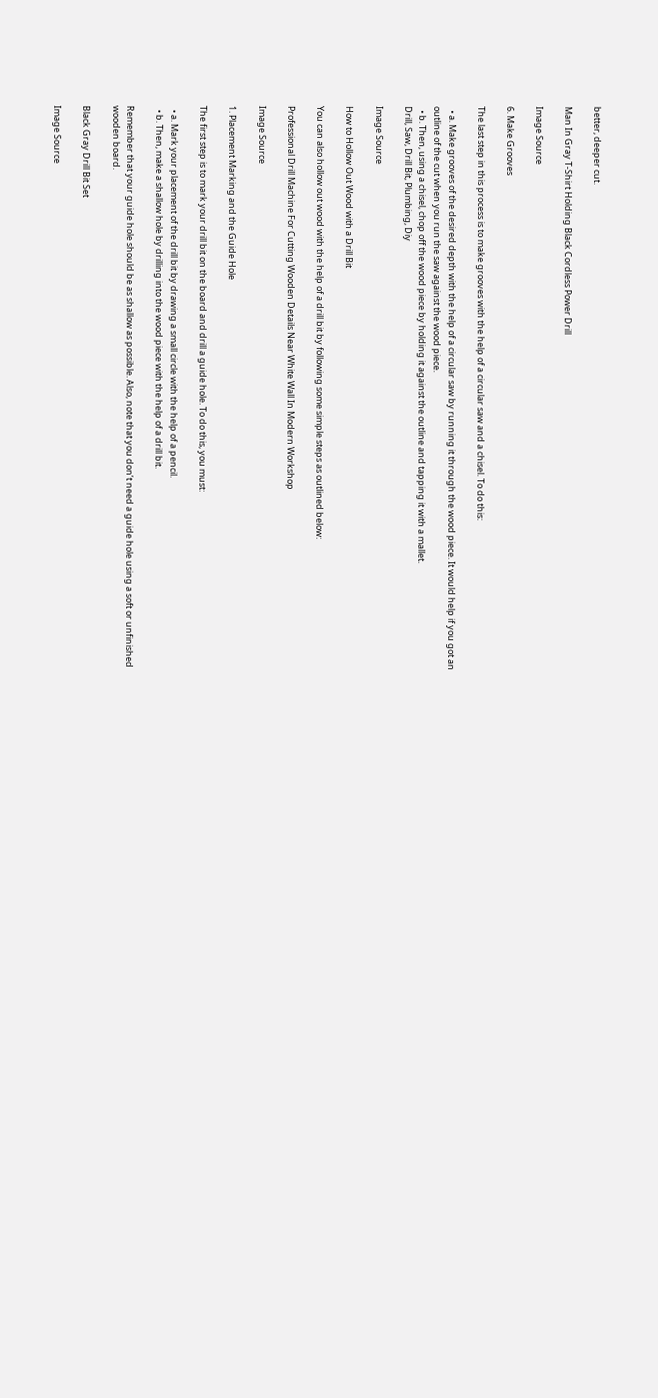better, deeper cut.

Man In Gray T-Shirt Holding Black Cordless Power Drill

Image Source

6. Make Grooves

The last step in this process is to make grooves with the help of a circular saw and a chisel. To do this:

  • a. Make grooves of the desired depth with the help of a circular saw by running it through the wood piece. It would help if you got an outline of the cut when you run the saw against the wood piece.
  • b. Then, using a chisel, chop off the wood piece by holding it against the outline and tapping it with a mallet.
Drill, Saw, Drill Bit, Plumbing, Diy

Image Source

How to Hollow Out Wood with a Drill Bit

You can also hollow out wood with the help of a drill bit by following some simple steps as outlined below:

Professional Drill Machine For Cutting Wooden Details Near White Wall In Modern Workshop

Image Source

1. Placement Marking and the Guide Hole

The first step is to mark your drill bit on the board and drill a guide hole. To do this, you must:

  • a. Mark your placement of the drill bit by drawing a small circle with the help of a pencil.
  • b. Then, make a shallow hole by drilling into the wood piece with the help of a drill bit.

Remember that your guide hole should be as shallow as possible. Also, note that you don’t need a guide hole using a soft or unfinished wooden board.

Black Gray Drill Bit Set

Image Source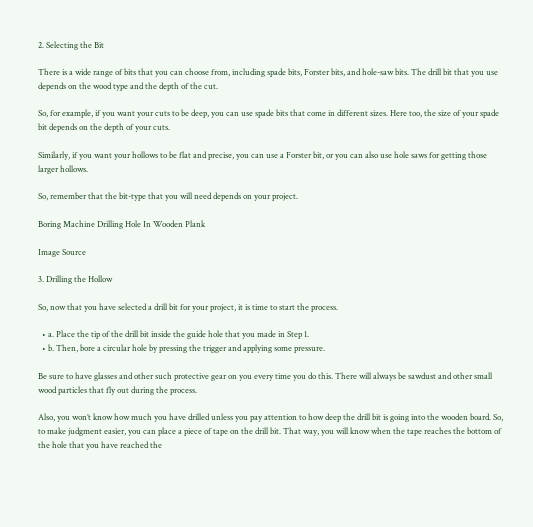2. Selecting the Bit

There is a wide range of bits that you can choose from, including spade bits, Forster bits, and hole-saw bits. The drill bit that you use depends on the wood type and the depth of the cut.

So, for example, if you want your cuts to be deep, you can use spade bits that come in different sizes. Here too, the size of your spade bit depends on the depth of your cuts.

Similarly, if you want your hollows to be flat and precise, you can use a Forster bit, or you can also use hole saws for getting those larger hollows.

So, remember that the bit-type that you will need depends on your project.

Boring Machine Drilling Hole In Wooden Plank

Image Source

3. Drilling the Hollow

So, now that you have selected a drill bit for your project, it is time to start the process.

  • a. Place the tip of the drill bit inside the guide hole that you made in Step 1.
  • b. Then, bore a circular hole by pressing the trigger and applying some pressure.

Be sure to have glasses and other such protective gear on you every time you do this. There will always be sawdust and other small wood particles that fly out during the process.

Also, you won’t know how much you have drilled unless you pay attention to how deep the drill bit is going into the wooden board. So, to make judgment easier, you can place a piece of tape on the drill bit. That way, you will know when the tape reaches the bottom of the hole that you have reached the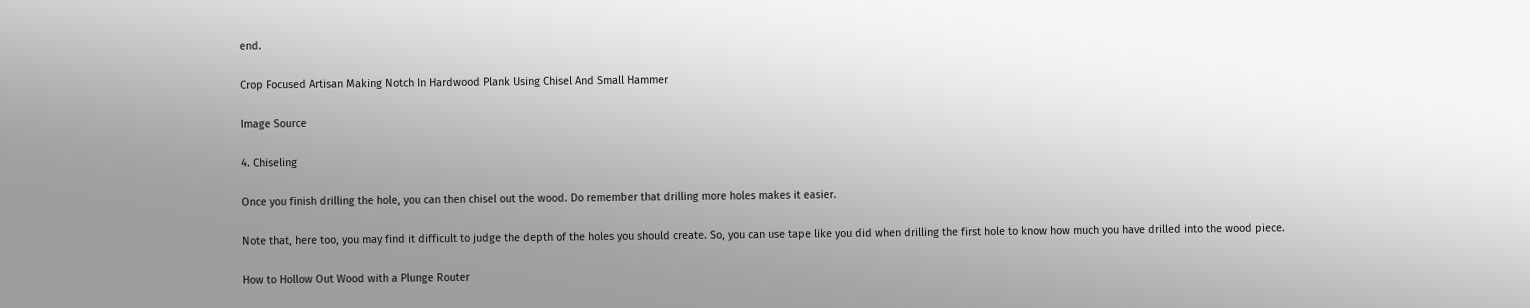end.

Crop Focused Artisan Making Notch In Hardwood Plank Using Chisel And Small Hammer

Image Source

4. Chiseling

Once you finish drilling the hole, you can then chisel out the wood. Do remember that drilling more holes makes it easier.

Note that, here too, you may find it difficult to judge the depth of the holes you should create. So, you can use tape like you did when drilling the first hole to know how much you have drilled into the wood piece.

How to Hollow Out Wood with a Plunge Router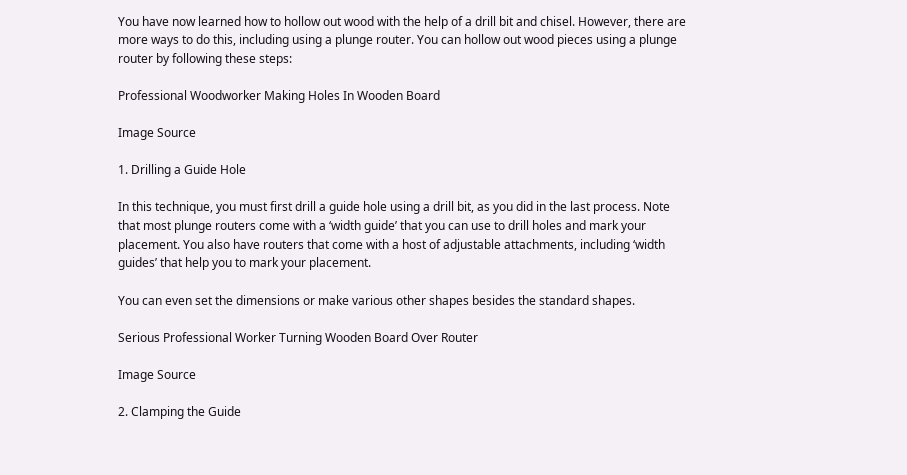You have now learned how to hollow out wood with the help of a drill bit and chisel. However, there are more ways to do this, including using a plunge router. You can hollow out wood pieces using a plunge router by following these steps:

Professional Woodworker Making Holes In Wooden Board

Image Source

1. Drilling a Guide Hole

In this technique, you must first drill a guide hole using a drill bit, as you did in the last process. Note that most plunge routers come with a ‘width guide’ that you can use to drill holes and mark your placement. You also have routers that come with a host of adjustable attachments, including ‘width guides’ that help you to mark your placement.

You can even set the dimensions or make various other shapes besides the standard shapes.

Serious Professional Worker Turning Wooden Board Over Router

Image Source

2. Clamping the Guide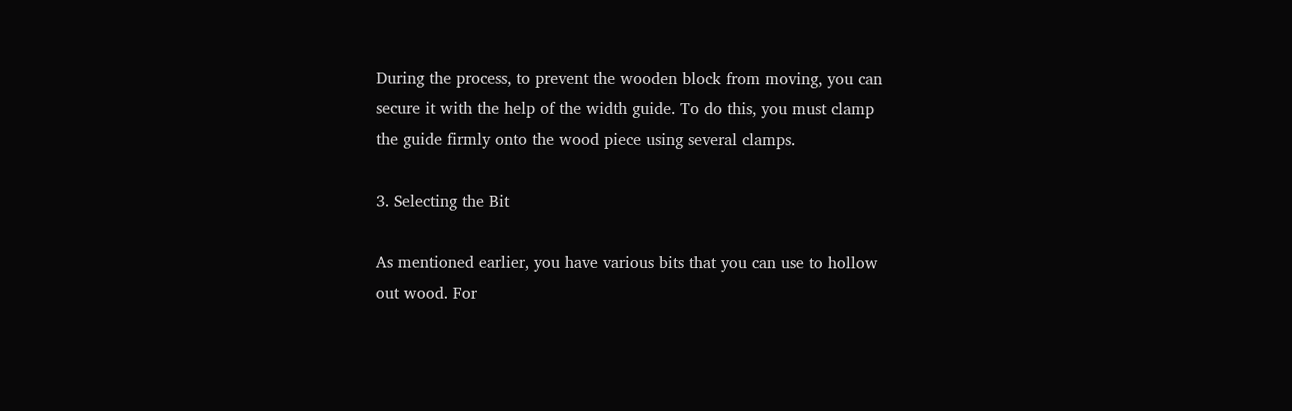During the process, to prevent the wooden block from moving, you can secure it with the help of the width guide. To do this, you must clamp the guide firmly onto the wood piece using several clamps.

3. Selecting the Bit

As mentioned earlier, you have various bits that you can use to hollow out wood. For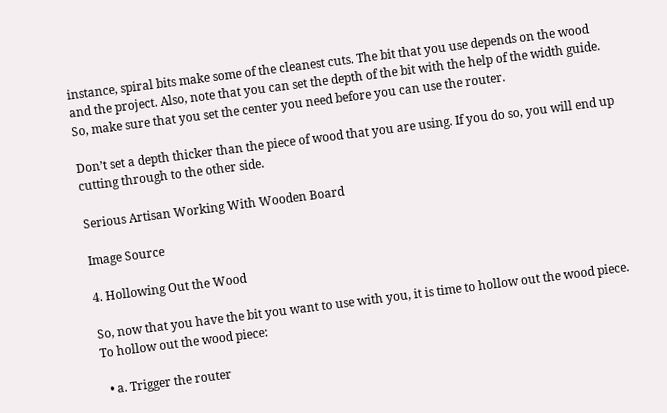instance, spiral bits make some of the cleanest cuts. The bit that you use depends on the wood and the project. Also, note that you can set the depth of the bit with the help of the width guide. So, make sure that you set the center you need before you can use the router.

Don’t set a depth thicker than the piece of wood that you are using. If you do so, you will end up cutting through to the other side.

Serious Artisan Working With Wooden Board

Image Source

4. Hollowing Out the Wood

So, now that you have the bit you want to use with you, it is time to hollow out the wood piece. To hollow out the wood piece:

  • a. Trigger the router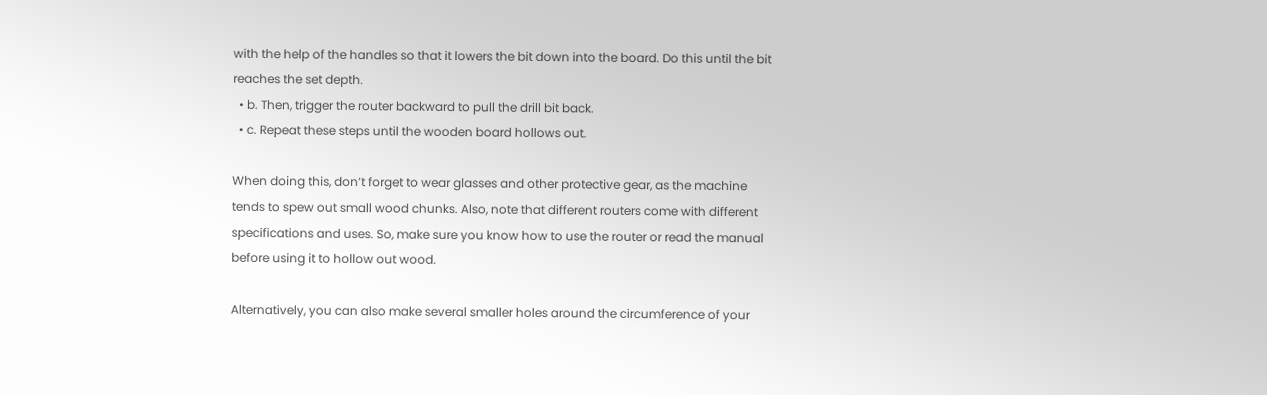with the help of the handles so that it lowers the bit down into the board. Do this until the bit reaches the set depth.
  • b. Then, trigger the router backward to pull the drill bit back.
  • c. Repeat these steps until the wooden board hollows out.

When doing this, don’t forget to wear glasses and other protective gear, as the machine tends to spew out small wood chunks. Also, note that different routers come with different specifications and uses. So, make sure you know how to use the router or read the manual before using it to hollow out wood.

Alternatively, you can also make several smaller holes around the circumference of your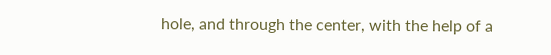hole, and through the center, with the help of a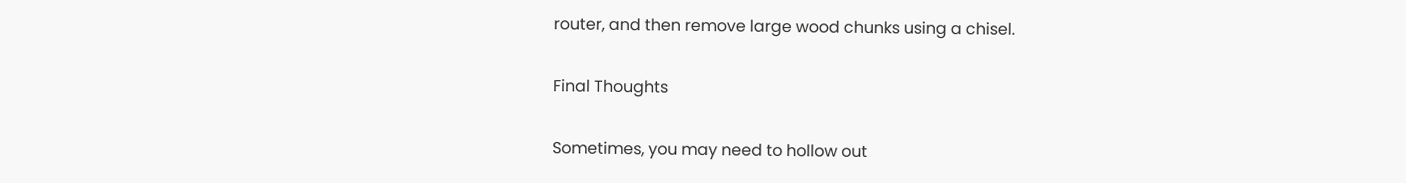router, and then remove large wood chunks using a chisel.

Final Thoughts

Sometimes, you may need to hollow out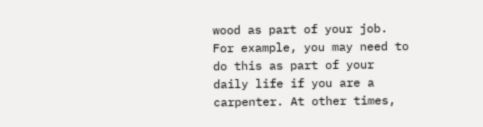wood as part of your job. For example, you may need to do this as part of your daily life if you are a carpenter. At other times,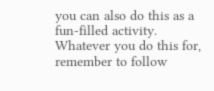you can also do this as a fun-filled activity. Whatever you do this for, remember to follow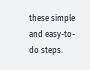these simple and easy-to-do steps.